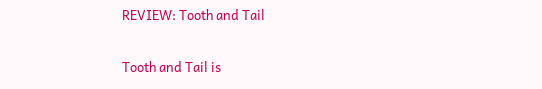REVIEW: Tooth and Tail

Tooth and Tail is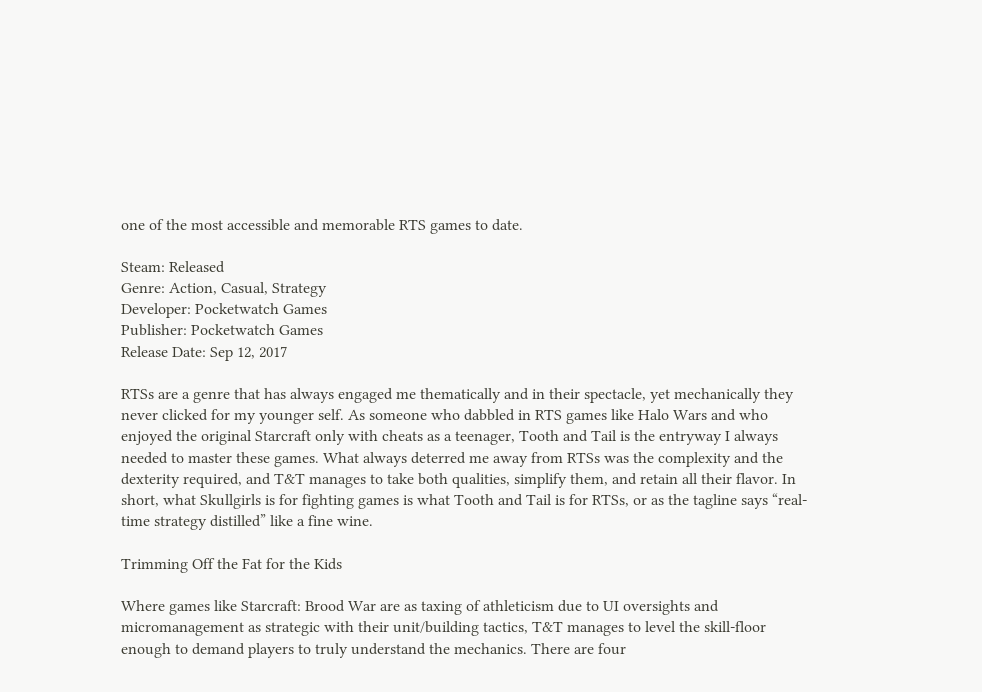one of the most accessible and memorable RTS games to date.

Steam: Released
Genre: Action, Casual, Strategy
Developer: Pocketwatch Games
Publisher: Pocketwatch Games
Release Date: Sep 12, 2017

RTSs are a genre that has always engaged me thematically and in their spectacle, yet mechanically they never clicked for my younger self. As someone who dabbled in RTS games like Halo Wars and who enjoyed the original Starcraft only with cheats as a teenager, Tooth and Tail is the entryway I always needed to master these games. What always deterred me away from RTSs was the complexity and the dexterity required, and T&T manages to take both qualities, simplify them, and retain all their flavor. In short, what Skullgirls is for fighting games is what Tooth and Tail is for RTSs, or as the tagline says “real-time strategy distilled” like a fine wine.

Trimming Off the Fat for the Kids

Where games like Starcraft: Brood War are as taxing of athleticism due to UI oversights and micromanagement as strategic with their unit/building tactics, T&T manages to level the skill-floor enough to demand players to truly understand the mechanics. There are four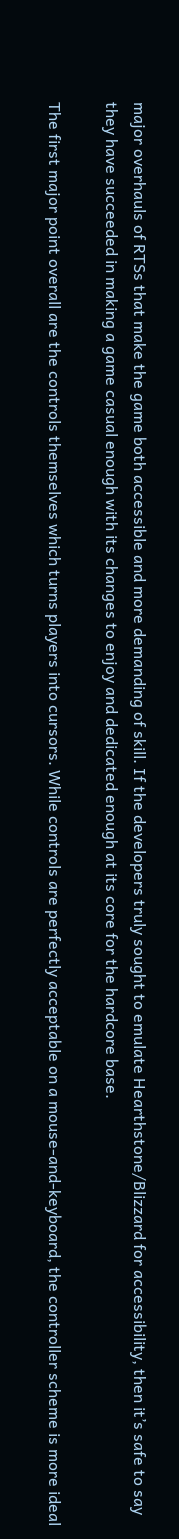major overhauls of RTSs that make the game both accessible and more demanding of skill. If the developers truly sought to emulate Hearthstone/Blizzard for accessibility, then it’s safe to say they have succeeded in making a game casual enough with its changes to enjoy and dedicated enough at its core for the hardcore base.

The first major point overall are the controls themselves which turns players into cursors. While controls are perfectly acceptable on a mouse-and-keyboard, the controller scheme is more ideal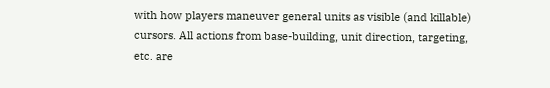with how players maneuver general units as visible (and killable) cursors. All actions from base-building, unit direction, targeting, etc. are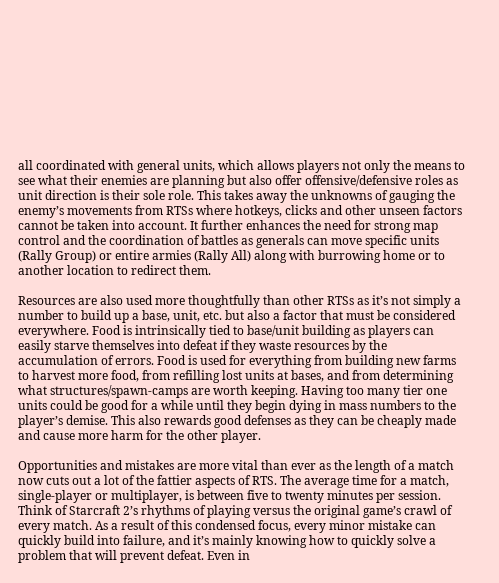all coordinated with general units, which allows players not only the means to see what their enemies are planning but also offer offensive/defensive roles as unit direction is their sole role. This takes away the unknowns of gauging the enemy’s movements from RTSs where hotkeys, clicks and other unseen factors cannot be taken into account. It further enhances the need for strong map control and the coordination of battles as generals can move specific units (Rally Group) or entire armies (Rally All) along with burrowing home or to another location to redirect them.

Resources are also used more thoughtfully than other RTSs as it’s not simply a number to build up a base, unit, etc. but also a factor that must be considered everywhere. Food is intrinsically tied to base/unit building as players can easily starve themselves into defeat if they waste resources by the accumulation of errors. Food is used for everything from building new farms to harvest more food, from refilling lost units at bases, and from determining what structures/spawn-camps are worth keeping. Having too many tier one units could be good for a while until they begin dying in mass numbers to the player’s demise. This also rewards good defenses as they can be cheaply made and cause more harm for the other player.

Opportunities and mistakes are more vital than ever as the length of a match now cuts out a lot of the fattier aspects of RTS. The average time for a match, single-player or multiplayer, is between five to twenty minutes per session. Think of Starcraft 2’s rhythms of playing versus the original game’s crawl of every match. As a result of this condensed focus, every minor mistake can quickly build into failure, and it’s mainly knowing how to quickly solve a problem that will prevent defeat. Even in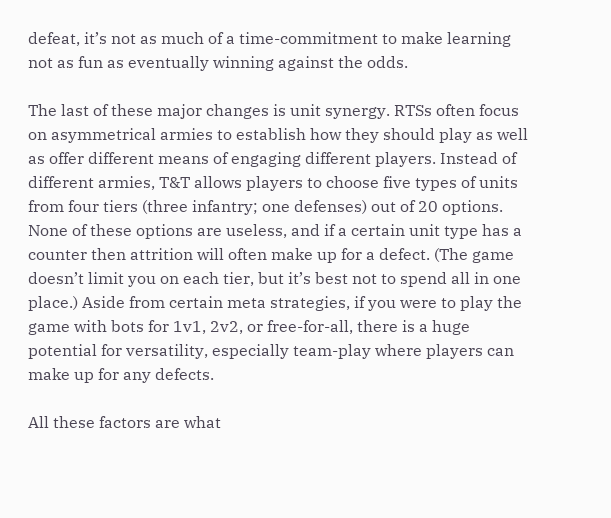defeat, it’s not as much of a time-commitment to make learning not as fun as eventually winning against the odds.

The last of these major changes is unit synergy. RTSs often focus on asymmetrical armies to establish how they should play as well as offer different means of engaging different players. Instead of different armies, T&T allows players to choose five types of units from four tiers (three infantry; one defenses) out of 20 options. None of these options are useless, and if a certain unit type has a counter then attrition will often make up for a defect. (The game doesn’t limit you on each tier, but it’s best not to spend all in one place.) Aside from certain meta strategies, if you were to play the game with bots for 1v1, 2v2, or free-for-all, there is a huge potential for versatility, especially team-play where players can make up for any defects.

All these factors are what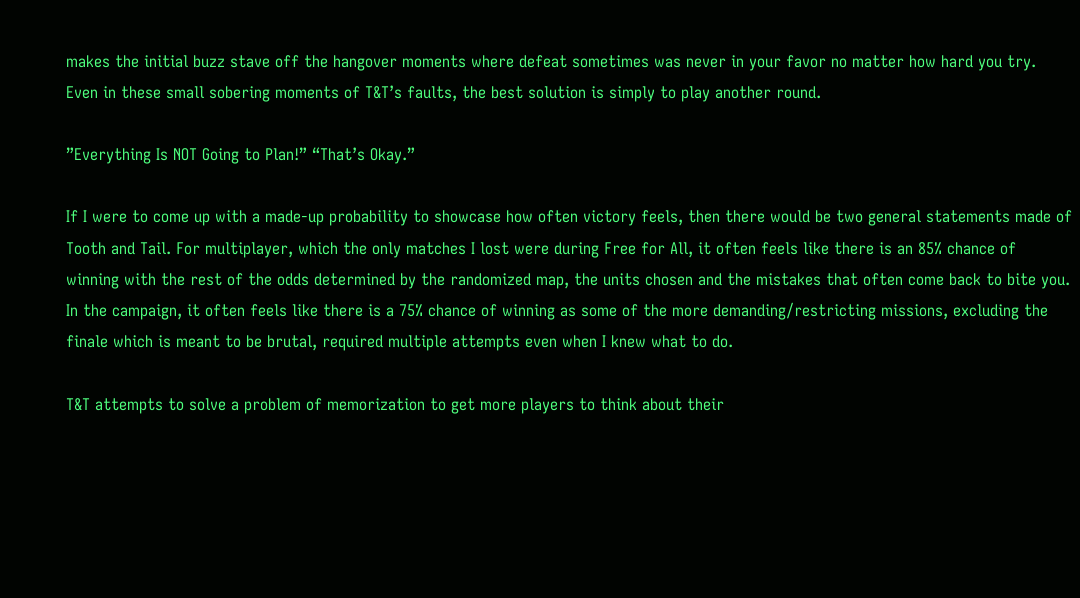makes the initial buzz stave off the hangover moments where defeat sometimes was never in your favor no matter how hard you try. Even in these small sobering moments of T&T’s faults, the best solution is simply to play another round.

”Everything Is NOT Going to Plan!” “That’s Okay.”

If I were to come up with a made-up probability to showcase how often victory feels, then there would be two general statements made of Tooth and Tail. For multiplayer, which the only matches I lost were during Free for All, it often feels like there is an 85% chance of winning with the rest of the odds determined by the randomized map, the units chosen and the mistakes that often come back to bite you. In the campaign, it often feels like there is a 75% chance of winning as some of the more demanding/restricting missions, excluding the finale which is meant to be brutal, required multiple attempts even when I knew what to do.

T&T attempts to solve a problem of memorization to get more players to think about their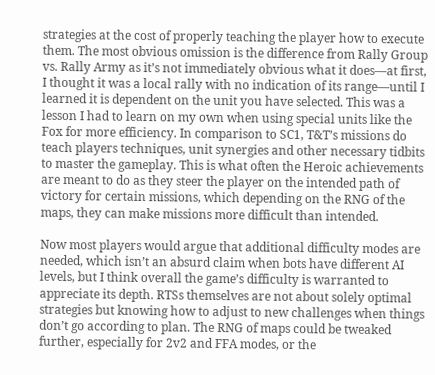strategies at the cost of properly teaching the player how to execute them. The most obvious omission is the difference from Rally Group vs. Rally Army as it’s not immediately obvious what it does—at first, I thought it was a local rally with no indication of its range—until I learned it is dependent on the unit you have selected. This was a lesson I had to learn on my own when using special units like the Fox for more efficiency. In comparison to SC1, T&T’s missions do teach players techniques, unit synergies and other necessary tidbits to master the gameplay. This is what often the Heroic achievements are meant to do as they steer the player on the intended path of victory for certain missions, which depending on the RNG of the maps, they can make missions more difficult than intended.

Now most players would argue that additional difficulty modes are needed, which isn’t an absurd claim when bots have different AI levels, but I think overall the game’s difficulty is warranted to appreciate its depth. RTSs themselves are not about solely optimal strategies but knowing how to adjust to new challenges when things don’t go according to plan. The RNG of maps could be tweaked further, especially for 2v2 and FFA modes, or the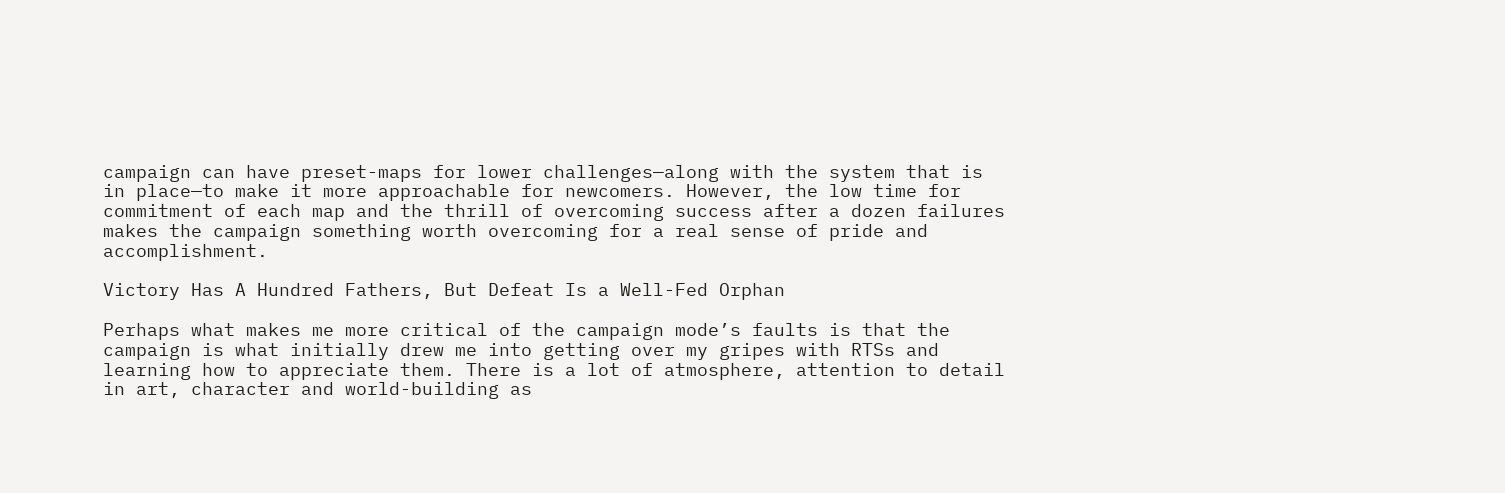campaign can have preset-maps for lower challenges—along with the system that is in place—to make it more approachable for newcomers. However, the low time for commitment of each map and the thrill of overcoming success after a dozen failures makes the campaign something worth overcoming for a real sense of pride and accomplishment.

Victory Has A Hundred Fathers, But Defeat Is a Well-Fed Orphan

Perhaps what makes me more critical of the campaign mode’s faults is that the campaign is what initially drew me into getting over my gripes with RTSs and learning how to appreciate them. There is a lot of atmosphere, attention to detail in art, character and world-building as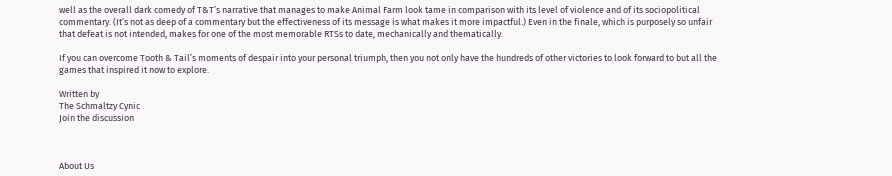well as the overall dark comedy of T&T’s narrative that manages to make Animal Farm look tame in comparison with its level of violence and of its sociopolitical commentary. (It’s not as deep of a commentary but the effectiveness of its message is what makes it more impactful.) Even in the finale, which is purposely so unfair that defeat is not intended, makes for one of the most memorable RTSs to date, mechanically and thematically.

If you can overcome Tooth & Tail’s moments of despair into your personal triumph, then you not only have the hundreds of other victories to look forward to but all the games that inspired it now to explore.

Written by
The Schmaltzy Cynic
Join the discussion



About Us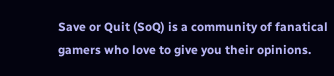Save or Quit (SoQ) is a community of fanatical gamers who love to give you their opinions.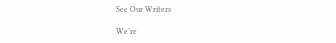See Our Writers

We’re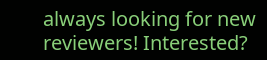always looking for new reviewers! Interested?